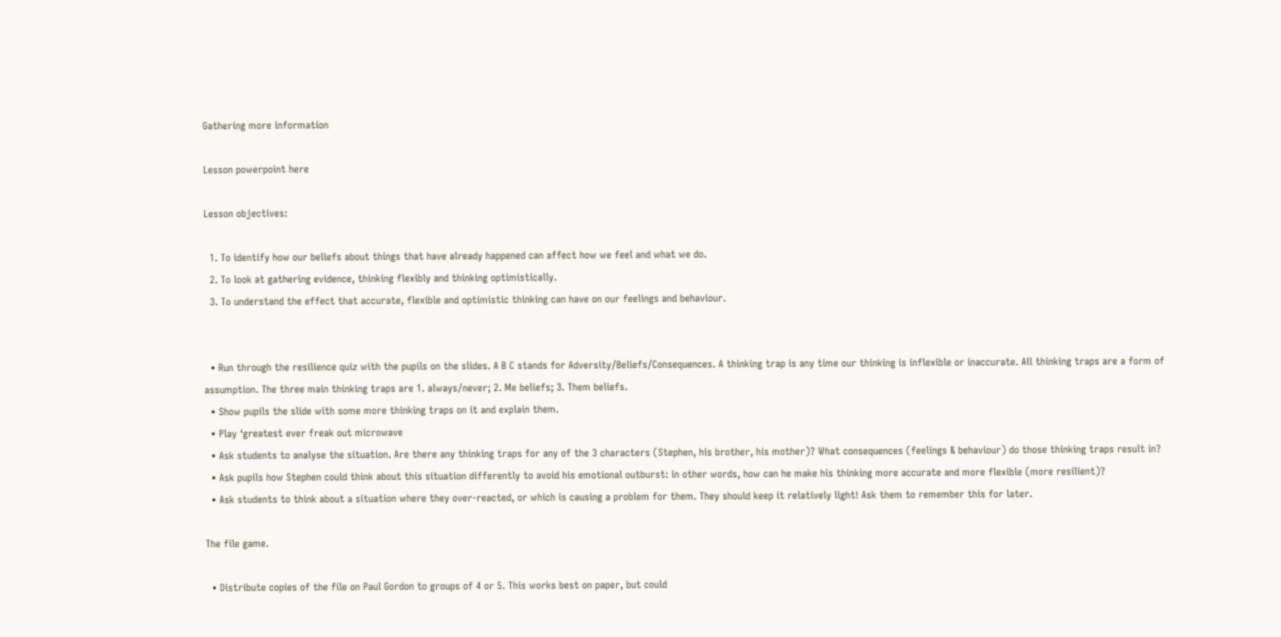Gathering more information

Lesson powerpoint here

Lesson objectives:

  1. To identify how our beliefs about things that have already happened can affect how we feel and what we do.
  2. To look at gathering evidence, thinking flexibly and thinking optimistically.
  3. To understand the effect that accurate, flexible and optimistic thinking can have on our feelings and behaviour.


  • Run through the resilience quiz with the pupils on the slides. A B C stands for Adversity/Beliefs/Consequences. A thinking trap is any time our thinking is inflexible or inaccurate. All thinking traps are a form of assumption. The three main thinking traps are 1. always/never; 2. Me beliefs; 3. Them beliefs.
  • Show pupils the slide with some more thinking traps on it and explain them.
  • Play ‘greatest ever freak out microwave
  • Ask students to analyse the situation. Are there any thinking traps for any of the 3 characters (Stephen, his brother, his mother)? What consequences (feelings & behaviour) do those thinking traps result in?
  • Ask pupils how Stephen could think about this situation differently to avoid his emotional outburst: in other words, how can he make his thinking more accurate and more flexible (more resilient)?
  • Ask students to think about a situation where they over-reacted, or which is causing a problem for them. They should keep it relatively light! Ask them to remember this for later.

The file game.

  • Distribute copies of the file on Paul Gordon to groups of 4 or 5. This works best on paper, but could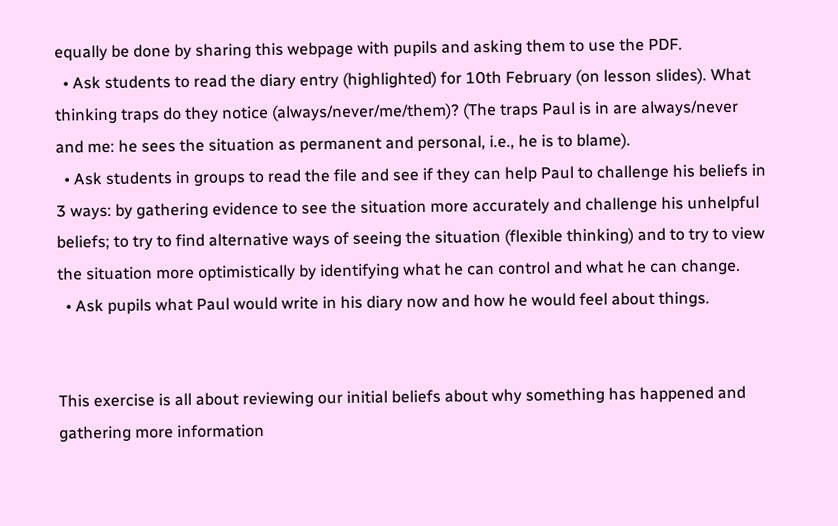equally be done by sharing this webpage with pupils and asking them to use the PDF.
  • Ask students to read the diary entry (highlighted) for 10th February (on lesson slides). What thinking traps do they notice (always/never/me/them)? (The traps Paul is in are always/never and me: he sees the situation as permanent and personal, i.e., he is to blame).
  • Ask students in groups to read the file and see if they can help Paul to challenge his beliefs in 3 ways: by gathering evidence to see the situation more accurately and challenge his unhelpful beliefs; to try to find alternative ways of seeing the situation (flexible thinking) and to try to view the situation more optimistically by identifying what he can control and what he can change.
  • Ask pupils what Paul would write in his diary now and how he would feel about things.


This exercise is all about reviewing our initial beliefs about why something has happened and gathering more information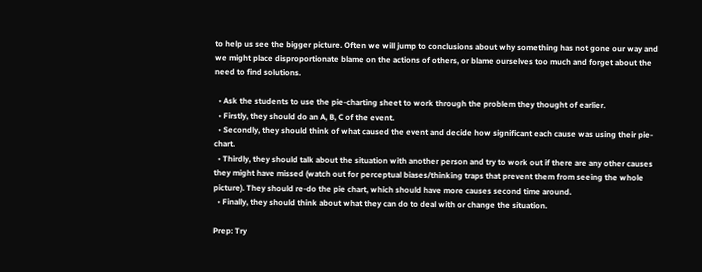to help us see the bigger picture. Often we will jump to conclusions about why something has not gone our way and we might place disproportionate blame on the actions of others, or blame ourselves too much and forget about the need to find solutions.

  • Ask the students to use the pie-charting sheet to work through the problem they thought of earlier.
  • Firstly, they should do an A, B, C of the event.
  • Secondly, they should think of what caused the event and decide how significant each cause was using their pie-chart.
  • Thirdly, they should talk about the situation with another person and try to work out if there are any other causes they might have missed (watch out for perceptual biases/thinking traps that prevent them from seeing the whole picture). They should re-do the pie chart, which should have more causes second time around.
  • Finally, they should think about what they can do to deal with or change the situation.

Prep: Try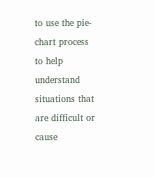to use the pie-chart process to help understand situations that are difficult or cause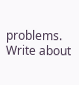problems. Write about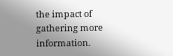the impact of gathering more information.